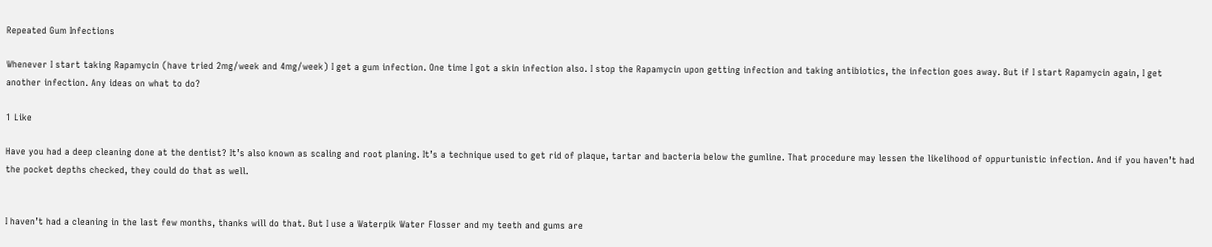Repeated Gum Infections

Whenever I start taking Rapamycin (have tried 2mg/week and 4mg/week) I get a gum infection. One time I got a skin infection also. I stop the Rapamycin upon getting infection and taking antibiotics, the infection goes away. But if I start Rapamycin again, I get another infection. Any ideas on what to do?

1 Like

Have you had a deep cleaning done at the dentist? It’s also known as scaling and root planing. It’s a technique used to get rid of plaque, tartar and bacteria below the gumline. That procedure may lessen the likelihood of oppurtunistic infection. And if you haven’t had the pocket depths checked, they could do that as well.


I haven’t had a cleaning in the last few months, thanks will do that. But I use a Waterpik Water Flosser and my teeth and gums are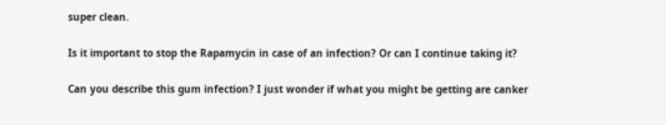super clean.

Is it important to stop the Rapamycin in case of an infection? Or can I continue taking it?

Can you describe this gum infection? I just wonder if what you might be getting are canker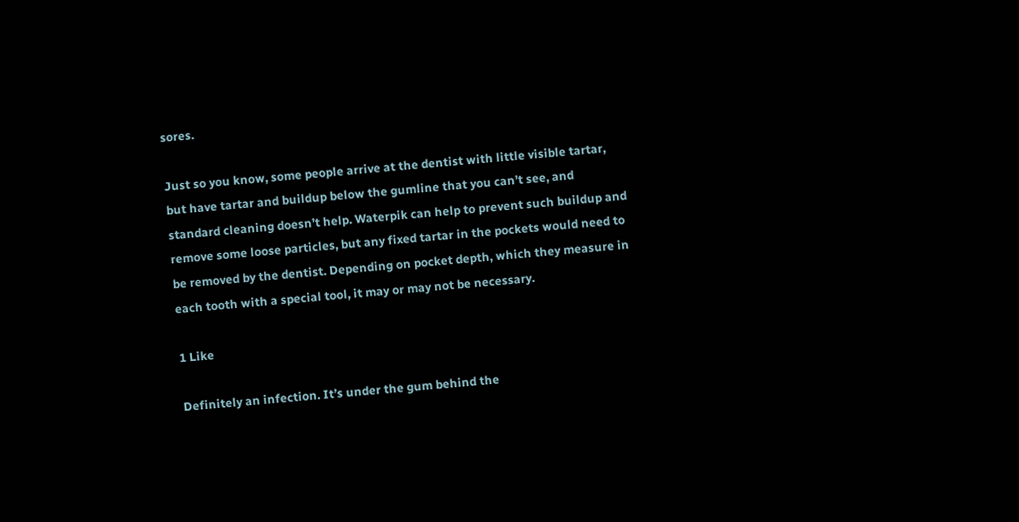sores.

Just so you know, some people arrive at the dentist with little visible tartar, but have tartar and buildup below the gumline that you can’t see, and standard cleaning doesn’t help. Waterpik can help to prevent such buildup and remove some loose particles, but any fixed tartar in the pockets would need to be removed by the dentist. Depending on pocket depth, which they measure in each tooth with a special tool, it may or may not be necessary.

1 Like

Definitely an infection. It’s under the gum behind the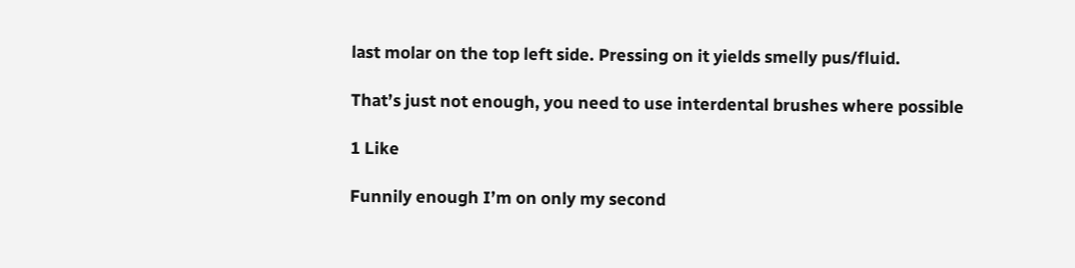last molar on the top left side. Pressing on it yields smelly pus/fluid.

That’s just not enough, you need to use interdental brushes where possible

1 Like

Funnily enough I’m on only my second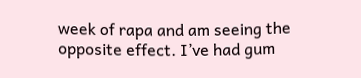week of rapa and am seeing the opposite effect. I’ve had gum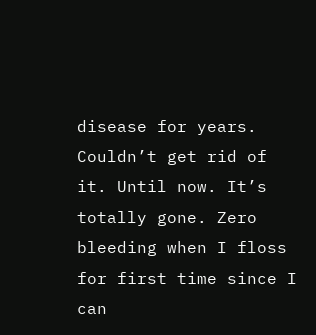disease for years. Couldn’t get rid of it. Until now. It’s totally gone. Zero bleeding when I floss for first time since I can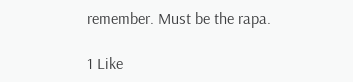remember. Must be the rapa.

1 Like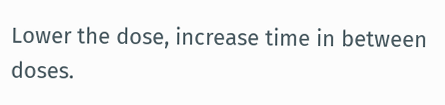Lower the dose, increase time in between doses.